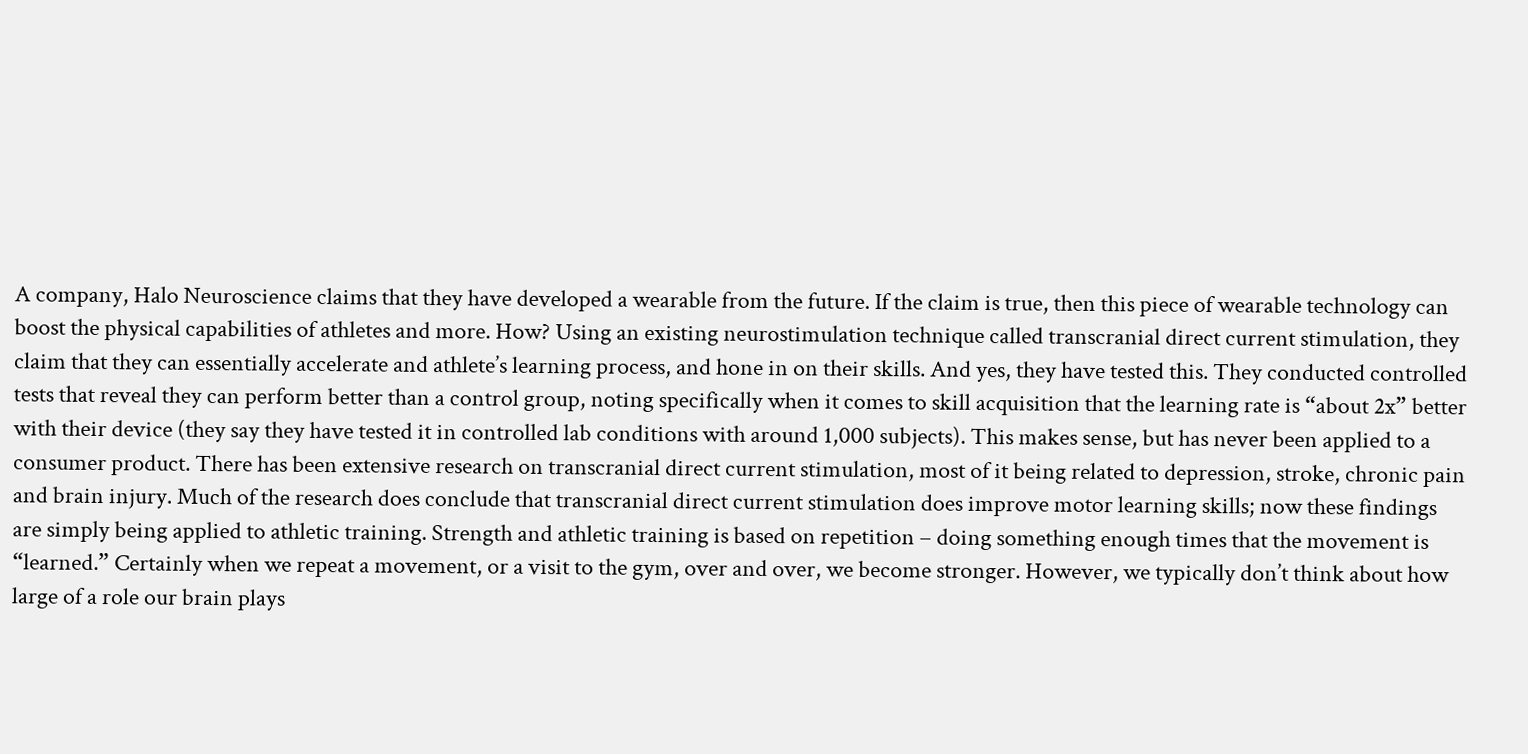A company, Halo Neuroscience claims that they have developed a wearable from the future. If the claim is true, then this piece of wearable technology can boost the physical capabilities of athletes and more. How? Using an existing neurostimulation technique called transcranial direct current stimulation, they claim that they can essentially accelerate and athlete’s learning process, and hone in on their skills. And yes, they have tested this. They conducted controlled tests that reveal they can perform better than a control group, noting specifically when it comes to skill acquisition that the learning rate is “about 2x” better with their device (they say they have tested it in controlled lab conditions with around 1,000 subjects). This makes sense, but has never been applied to a consumer product. There has been extensive research on transcranial direct current stimulation, most of it being related to depression, stroke, chronic pain and brain injury. Much of the research does conclude that transcranial direct current stimulation does improve motor learning skills; now these findings are simply being applied to athletic training. Strength and athletic training is based on repetition – doing something enough times that the movement is “learned.” Certainly when we repeat a movement, or a visit to the gym, over and over, we become stronger. However, we typically don’t think about how large of a role our brain plays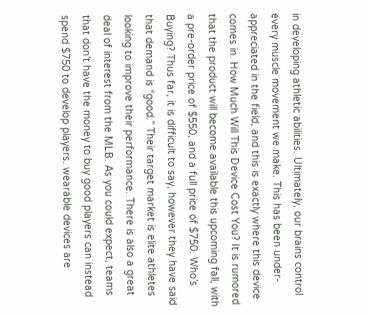in developing athletic abilities. Ultimately, our brains control every muscle movement we make. This has been under-appreciated in the field, and this is exactly where this device comes in. How Much Will This Device Cost You? It is rumored that the product will become available this upcoming fall, with a pre-order price of $550, and a full price of $750. Who’s Buying? Thus far, it is difficult to say, however they have said that demand is “good.” Their target market is elite athletes looking to improve their performance. There is also a great deal of interest from the MLB. As you could expect, teams that don’t have the money to buy good players can instead spend $750 to develop players. wearable devices are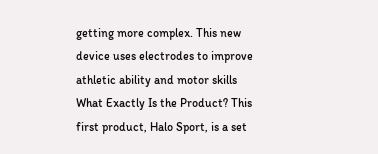getting more complex. This new device uses electrodes to improve athletic ability and motor skills What Exactly Is the Product? This first product, Halo Sport, is a set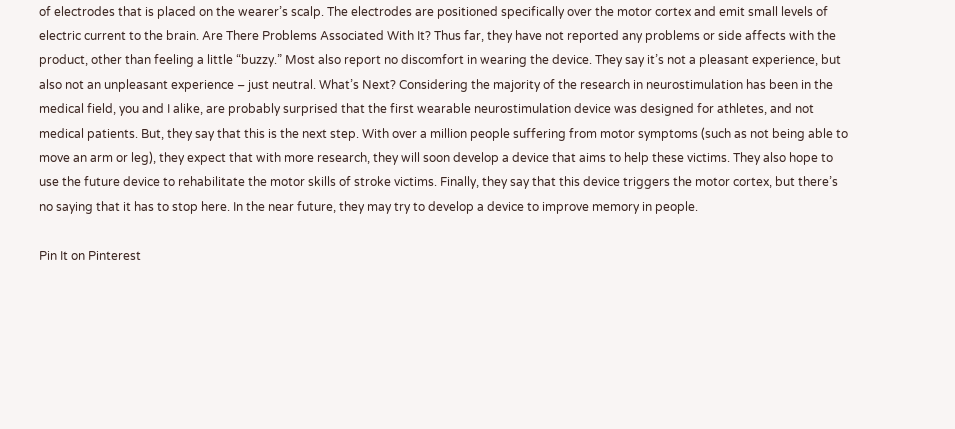of electrodes that is placed on the wearer’s scalp. The electrodes are positioned specifically over the motor cortex and emit small levels of electric current to the brain. Are There Problems Associated With It? Thus far, they have not reported any problems or side affects with the product, other than feeling a little “buzzy.” Most also report no discomfort in wearing the device. They say it’s not a pleasant experience, but also not an unpleasant experience – just neutral. What’s Next? Considering the majority of the research in neurostimulation has been in the medical field, you and I alike, are probably surprised that the first wearable neurostimulation device was designed for athletes, and not medical patients. But, they say that this is the next step. With over a million people suffering from motor symptoms (such as not being able to move an arm or leg), they expect that with more research, they will soon develop a device that aims to help these victims. They also hope to use the future device to rehabilitate the motor skills of stroke victims. Finally, they say that this device triggers the motor cortex, but there’s no saying that it has to stop here. In the near future, they may try to develop a device to improve memory in people.

Pin It on Pinterest